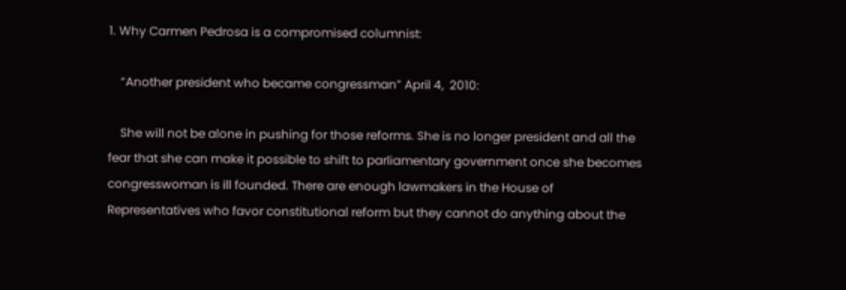1. Why Carmen Pedrosa is a compromised columnist:

    “Another president who became congressman” April 4,  2010:

    She will not be alone in pushing for those reforms. She is no longer president and all the fear that she can make it possible to shift to parliamentary government once she becomes congresswoman is ill founded. There are enough lawmakers in the House of Representatives who favor constitutional reform but they cannot do anything about the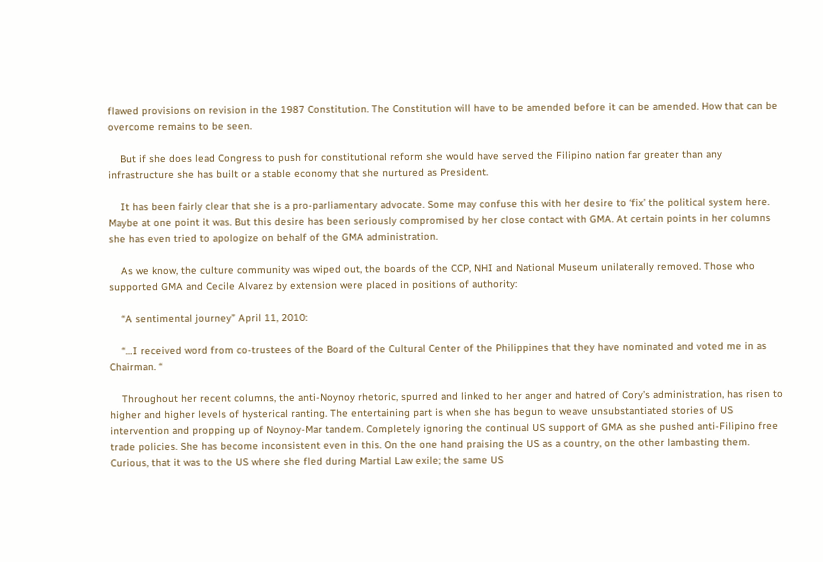flawed provisions on revision in the 1987 Constitution. The Constitution will have to be amended before it can be amended. How that can be overcome remains to be seen.

    But if she does lead Congress to push for constitutional reform she would have served the Filipino nation far greater than any infrastructure she has built or a stable economy that she nurtured as President.

    It has been fairly clear that she is a pro-parliamentary advocate. Some may confuse this with her desire to ‘fix’ the political system here. Maybe at one point it was. But this desire has been seriously compromised by her close contact with GMA. At certain points in her columns she has even tried to apologize on behalf of the GMA administration.

    As we know, the culture community was wiped out, the boards of the CCP, NHI and National Museum unilaterally removed. Those who supported GMA and Cecile Alvarez by extension were placed in positions of authority:

    “A sentimental journey” April 11, 2010:

    “…I received word from co-trustees of the Board of the Cultural Center of the Philippines that they have nominated and voted me in as Chairman. “

    Throughout her recent columns, the anti-Noynoy rhetoric, spurred and linked to her anger and hatred of Cory’s administration, has risen to higher and higher levels of hysterical ranting. The entertaining part is when she has begun to weave unsubstantiated stories of US intervention and propping up of Noynoy-Mar tandem. Completely ignoring the continual US support of GMA as she pushed anti-Filipino free trade policies. She has become inconsistent even in this. On the one hand praising the US as a country, on the other lambasting them. Curious, that it was to the US where she fled during Martial Law exile; the same US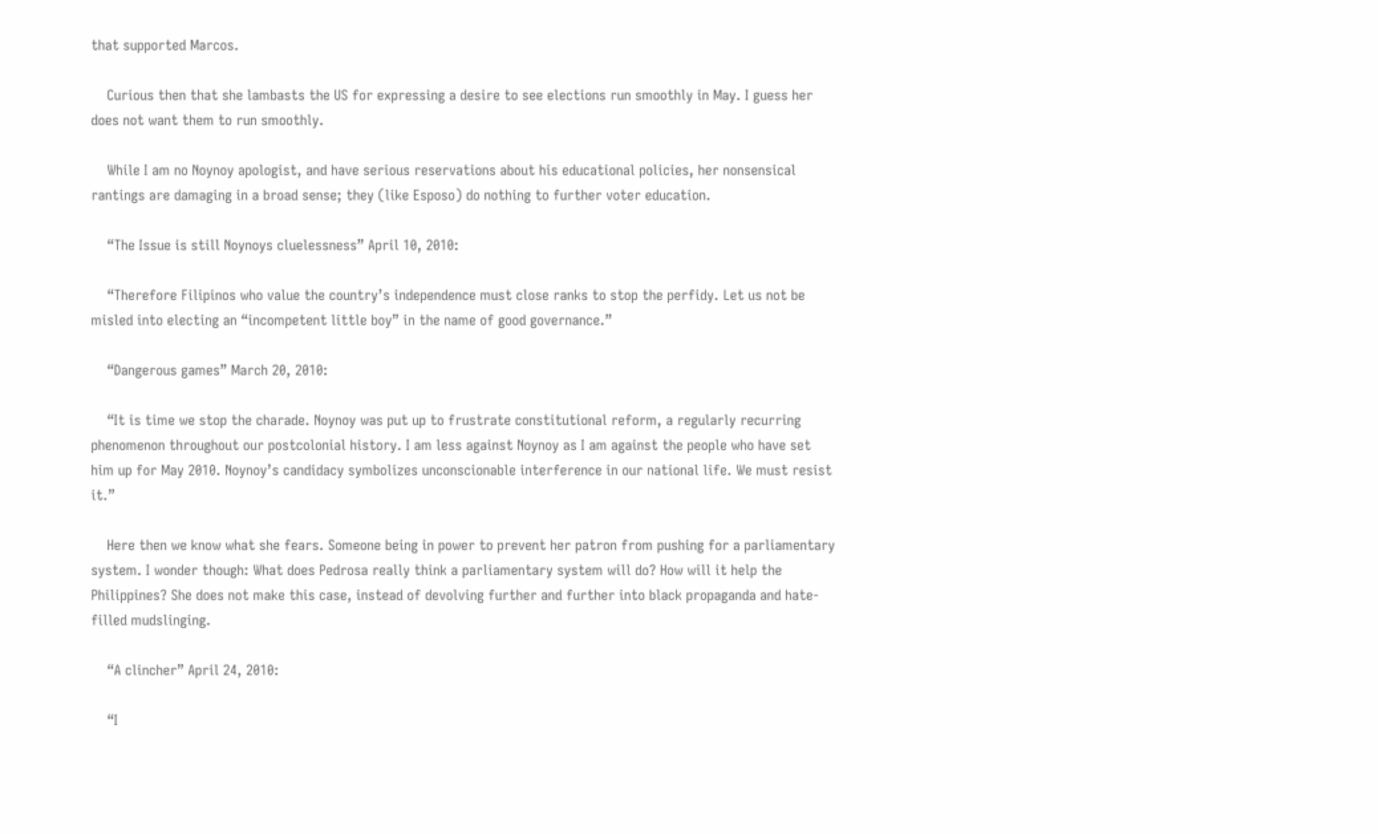that supported Marcos.

    Curious then that she lambasts the US for expressing a desire to see elections run smoothly in May. I guess her does not want them to run smoothly.

    While I am no Noynoy apologist, and have serious reservations about his educational policies, her nonsensical rantings are damaging in a broad sense; they (like Esposo) do nothing to further voter education.

    “The Issue is still Noynoys cluelessness” April 10, 2010:

    “Therefore Filipinos who value the country’s independence must close ranks to stop the perfidy. Let us not be misled into electing an “incompetent little boy” in the name of good governance.”

    “Dangerous games” March 20, 2010:

    “It is time we stop the charade. Noynoy was put up to frustrate constitutional reform, a regularly recurring phenomenon throughout our postcolonial history. I am less against Noynoy as I am against the people who have set him up for May 2010. Noynoy’s candidacy symbolizes unconscionable interference in our national life. We must resist it.”

    Here then we know what she fears. Someone being in power to prevent her patron from pushing for a parliamentary system. I wonder though: What does Pedrosa really think a parliamentary system will do? How will it help the Philippines? She does not make this case, instead of devolving further and further into black propaganda and hate-filled mudslinging.

    “A clincher” April 24, 2010:

    “I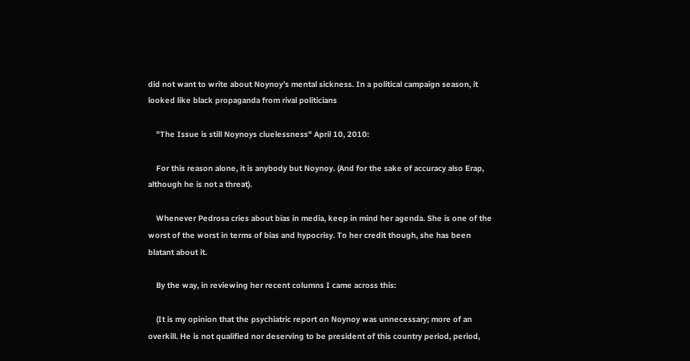did not want to write about Noynoy’s mental sickness. In a political campaign season, it looked like black propaganda from rival politicians

    "The Issue is still Noynoys cluelessness" April 10, 2010:

    For this reason alone, it is anybody but Noynoy. (And for the sake of accuracy also Erap, although he is not a threat).

    Whenever Pedrosa cries about bias in media, keep in mind her agenda. She is one of the worst of the worst in terms of bias and hypocrisy. To her credit though, she has been blatant about it.

    By the way, in reviewing her recent columns I came across this:

    (It is my opinion that the psychiatric report on Noynoy was unnecessary; more of an overkill. He is not qualified nor deserving to be president of this country period, period,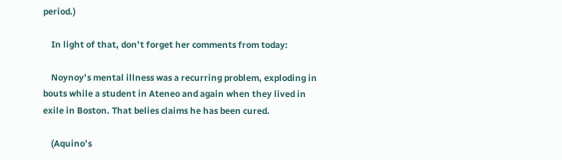period.)

    In light of that, don’t forget her comments from today:

    Noynoy’s mental illness was a recurring problem, exploding in bouts while a student in Ateneo and again when they lived in exile in Boston. That belies claims he has been cured.

    (Aquino’s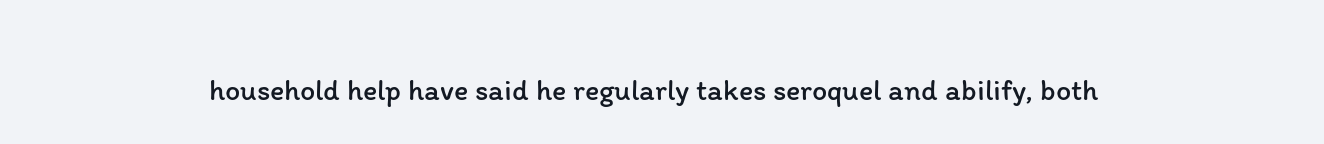household help have said he regularly takes seroquel and abilify, both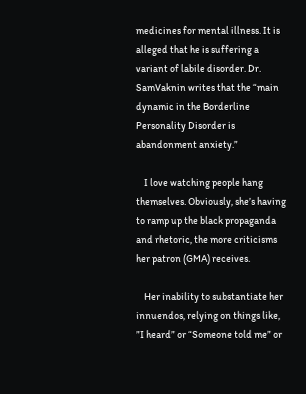medicines for mental illness. It is alleged that he is suffering a variant of labile disorder. Dr. SamVaknin writes that the “main dynamic in the Borderline Personality Disorder is abandonment anxiety.”

    I love watching people hang themselves. Obviously, she’s having to ramp up the black propaganda and rhetoric, the more criticisms her patron (GMA) receives.

    Her inability to substantiate her innuendos, relying on things like,  ”I heard” or “Someone told me” or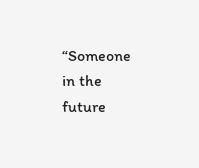“Someone in the future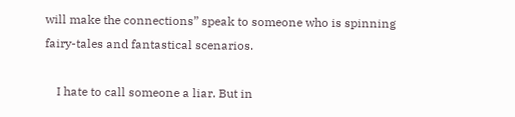will make the connections” speak to someone who is spinning fairy-tales and fantastical scenarios.

    I hate to call someone a liar. But in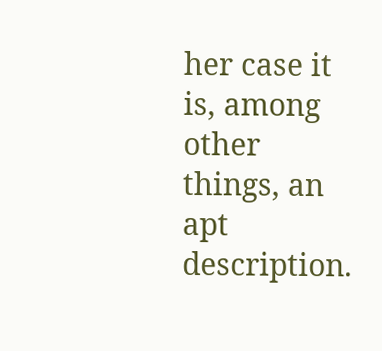her case it is, among other things, an apt description.